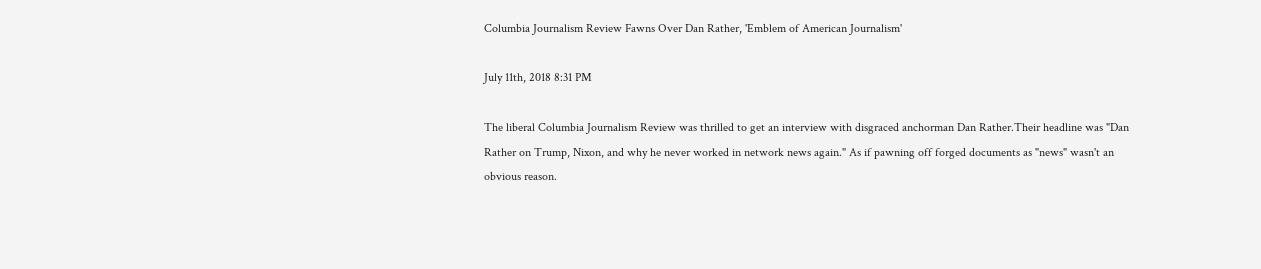Columbia Journalism Review Fawns Over Dan Rather, 'Emblem of American Journalism'

July 11th, 2018 8:31 PM

The liberal Columbia Journalism Review was thrilled to get an interview with disgraced anchorman Dan Rather.Their headline was "Dan Rather on Trump, Nixon, and why he never worked in network news again." As if pawning off forged documents as "news" wasn't an obvious reason.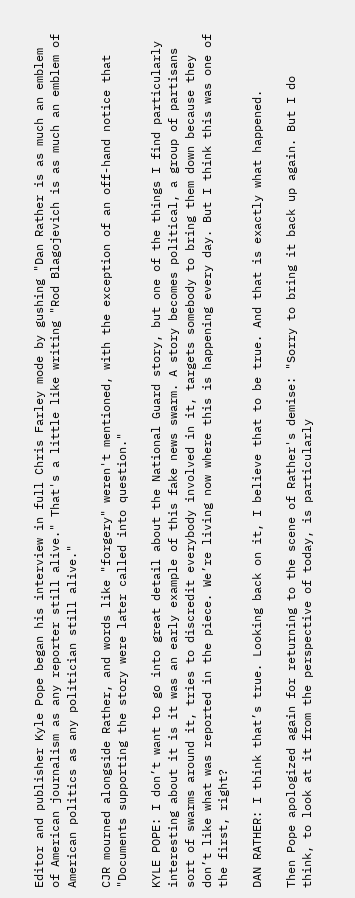Editor and publisher Kyle Pope began his interview in full Chris Farley mode by gushing "Dan Rather is as much an emblem of American journalism as any reporter still alive." That's a little like writing "Rod Blagojevich is as much an emblem of American politics as any politician still alive."

CJR mourned alongside Rather, and words like "forgery" weren't mentioned, with the exception of an off-hand notice that "Documents supporting the story were later called into question."

KYLE POPE: I don’t want to go into great detail about the National Guard story, but one of the things I find particularly interesting about it is it was an early example of this fake news swarm. A story becomes political, a group of partisans sort of swarms around it, tries to discredit everybody involved in it, targets somebody to bring them down because they don’t like what was reported in the piece. We’re living now where this is happening every day. But I think this was one of the first, right?

DAN RATHER: I think that’s true. Looking back on it, I believe that to be true. And that is exactly what happened.

Then Pope apologized again for returning to the scene of Rather's demise: "Sorry to bring it back up again. But I do think, to look at it from the perspective of today, is particularly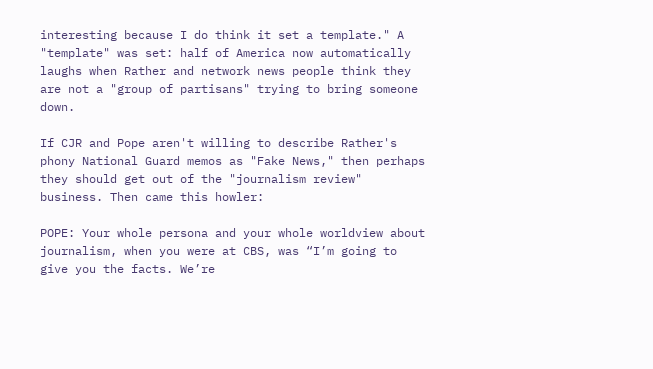interesting because I do think it set a template." A "template" was set: half of America now automatically laughs when Rather and network news people think they are not a "group of partisans" trying to bring someone down.

If CJR and Pope aren't willing to describe Rather's phony National Guard memos as "Fake News," then perhaps they should get out of the "journalism review" business. Then came this howler:

POPE: Your whole persona and your whole worldview about journalism, when you were at CBS, was “I’m going to give you the facts. We’re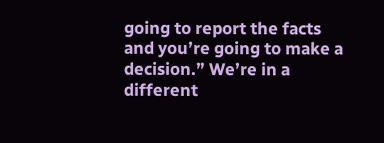going to report the facts and you’re going to make a decision.” We’re in a different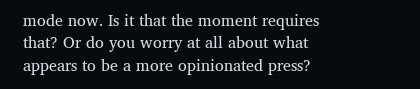mode now. Is it that the moment requires that? Or do you worry at all about what appears to be a more opinionated press?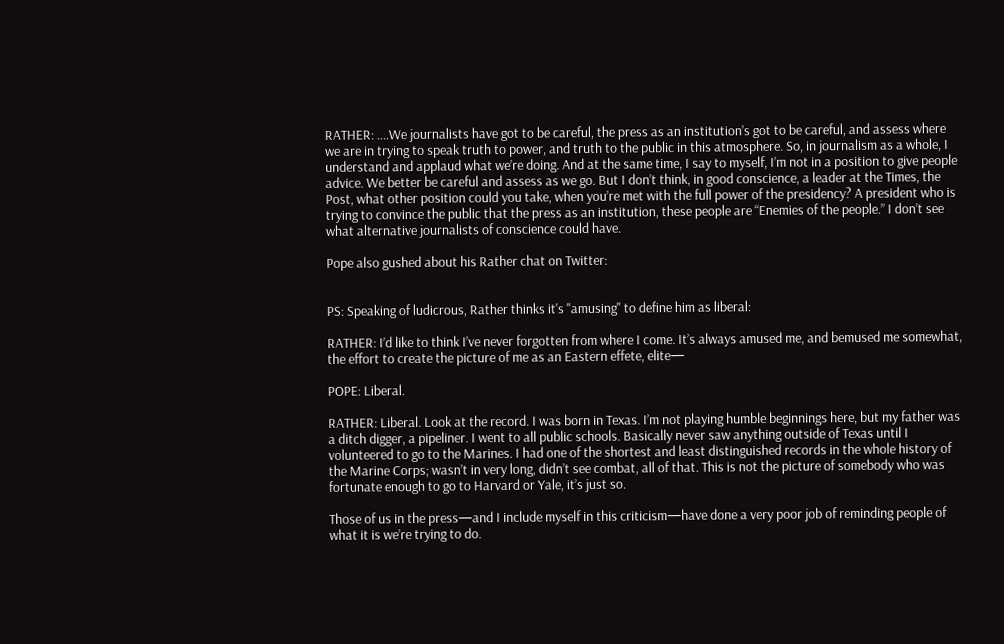RATHER: ....We journalists have got to be careful, the press as an institution’s got to be careful, and assess where we are in trying to speak truth to power, and truth to the public in this atmosphere. So, in journalism as a whole, I understand and applaud what we’re doing. And at the same time, I say to myself, I’m not in a position to give people advice. We better be careful and assess as we go. But I don’t think, in good conscience, a leader at the Times, the Post, what other position could you take, when you’re met with the full power of the presidency? A president who is trying to convince the public that the press as an institution, these people are “Enemies of the people.” I don’t see what alternative journalists of conscience could have.

Pope also gushed about his Rather chat on Twitter:


PS: Speaking of ludicrous, Rather thinks it's "amusing" to define him as liberal:

RATHER: I’d like to think I’ve never forgotten from where I come. It’s always amused me, and bemused me somewhat, the effort to create the picture of me as an Eastern effete, elite—

POPE: Liberal.

RATHER: Liberal. Look at the record. I was born in Texas. I’m not playing humble beginnings here, but my father was a ditch digger, a pipeliner. I went to all public schools. Basically never saw anything outside of Texas until I volunteered to go to the Marines. I had one of the shortest and least distinguished records in the whole history of the Marine Corps; wasn’t in very long, didn’t see combat, all of that. This is not the picture of somebody who was fortunate enough to go to Harvard or Yale, it’s just so.

Those of us in the press—and I include myself in this criticism—have done a very poor job of reminding people of what it is we’re trying to do.